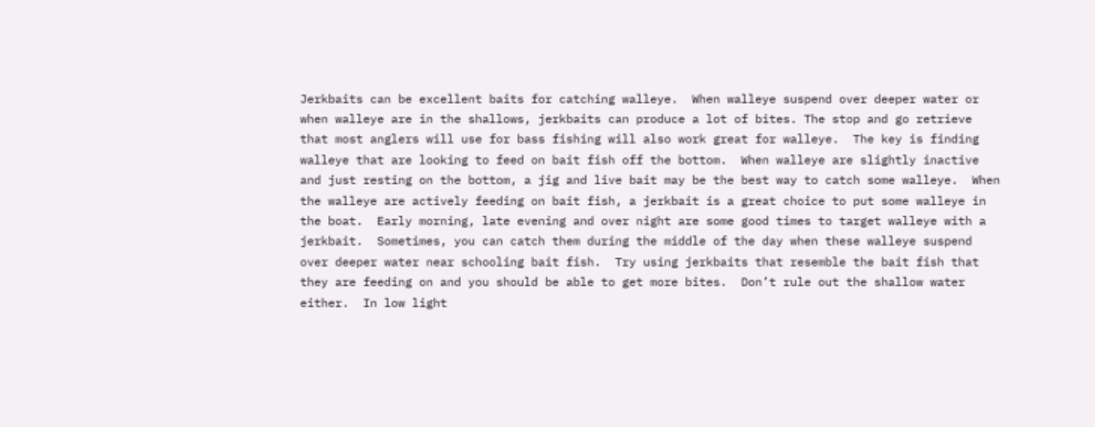Jerkbaits can be excellent baits for catching walleye.  When walleye suspend over deeper water or when walleye are in the shallows, jerkbaits can produce a lot of bites. The stop and go retrieve that most anglers will use for bass fishing will also work great for walleye.  The key is finding walleye that are looking to feed on bait fish off the bottom.  When walleye are slightly inactive and just resting on the bottom, a jig and live bait may be the best way to catch some walleye.  When the walleye are actively feeding on bait fish, a jerkbait is a great choice to put some walleye in the boat.  Early morning, late evening and over night are some good times to target walleye with a jerkbait.  Sometimes, you can catch them during the middle of the day when these walleye suspend over deeper water near schooling bait fish.  Try using jerkbaits that resemble the bait fish that they are feeding on and you should be able to get more bites.  Don’t rule out the shallow water either.  In low light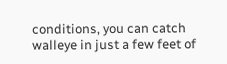conditions, you can catch walleye in just a few feet of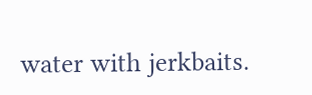water with jerkbaits.